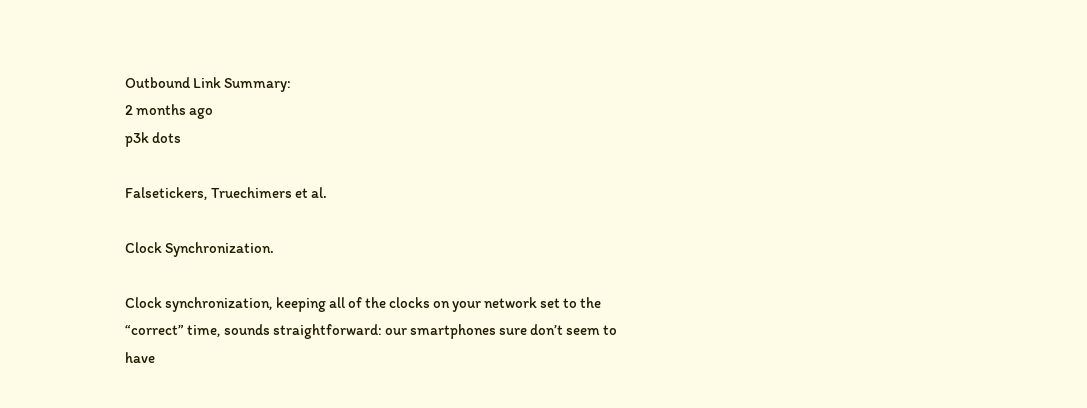Outbound Link Summary:
2 months ago
p3k dots

Falsetickers, Truechimers et al.

Clock Synchronization.

Clock synchronization, keeping all of the clocks on your network set to the “correct” time, sounds straightforward: our smartphones sure don’t seem to have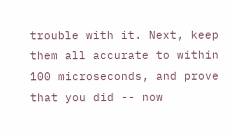trouble with it. Next, keep them all accurate to within 100 microseconds, and prove that you did -- now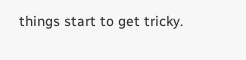things start to get tricky.